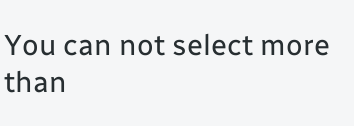You can not select more than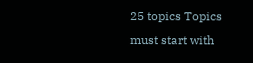25 topics Topics must start with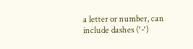a letter or number, can include dashes ('-')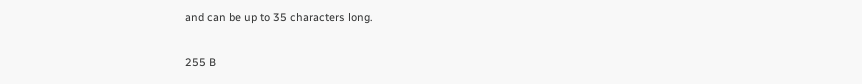and can be up to 35 characters long.

255 B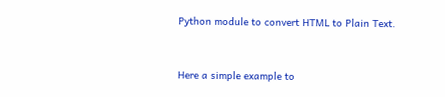Python module to convert HTML to Plain Text.


Here a simple example to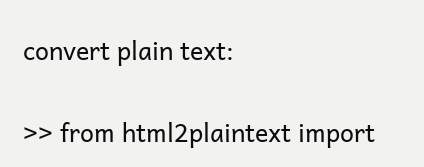convert plain text:

>> from html2plaintext import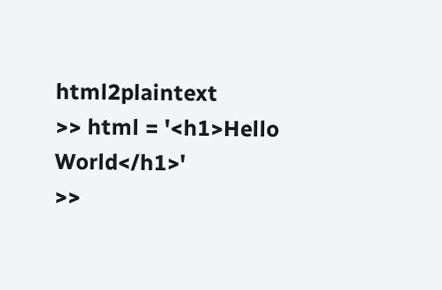html2plaintext
>> html = '<h1>Hello World</h1>'
>>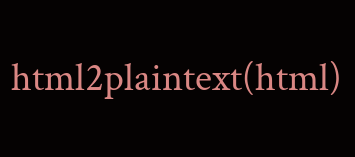html2plaintext(html)